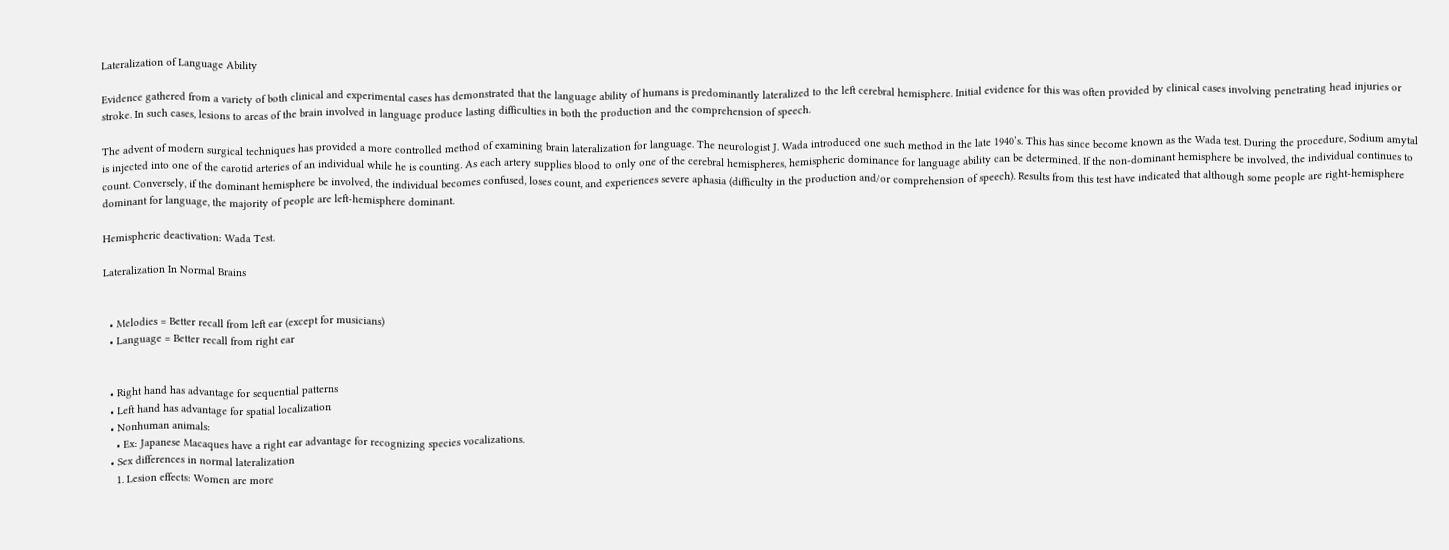Lateralization of Language Ability

Evidence gathered from a variety of both clinical and experimental cases has demonstrated that the language ability of humans is predominantly lateralized to the left cerebral hemisphere. Initial evidence for this was often provided by clinical cases involving penetrating head injuries or stroke. In such cases, lesions to areas of the brain involved in language produce lasting difficulties in both the production and the comprehension of speech.

The advent of modern surgical techniques has provided a more controlled method of examining brain lateralization for language. The neurologist J. Wada introduced one such method in the late 1940’s. This has since become known as the Wada test. During the procedure, Sodium amytal is injected into one of the carotid arteries of an individual while he is counting. As each artery supplies blood to only one of the cerebral hemispheres, hemispheric dominance for language ability can be determined. If the non-dominant hemisphere be involved, the individual continues to count. Conversely, if the dominant hemisphere be involved, the individual becomes confused, loses count, and experiences severe aphasia (difficulty in the production and/or comprehension of speech). Results from this test have indicated that although some people are right-hemisphere dominant for language, the majority of people are left-hemisphere dominant.

Hemispheric deactivation: Wada Test.

Lateralization In Normal Brains


  • Melodies = Better recall from left ear (except for musicians)
  • Language = Better recall from right ear


  • Right hand has advantage for sequential patterns
  • Left hand has advantage for spatial localization
  • Nonhuman animals:
    • Ex: Japanese Macaques have a right ear advantage for recognizing species vocalizations.
  • Sex differences in normal lateralization
    1. Lesion effects: Women are more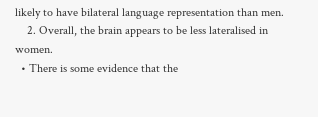likely to have bilateral language representation than men.
    2. Overall, the brain appears to be less lateralised in women.
  • There is some evidence that the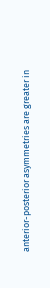anterior-posterior asymmetries are greater in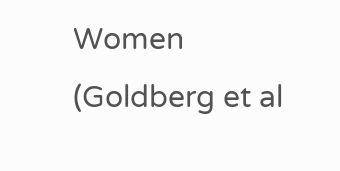Women (Goldberg et al